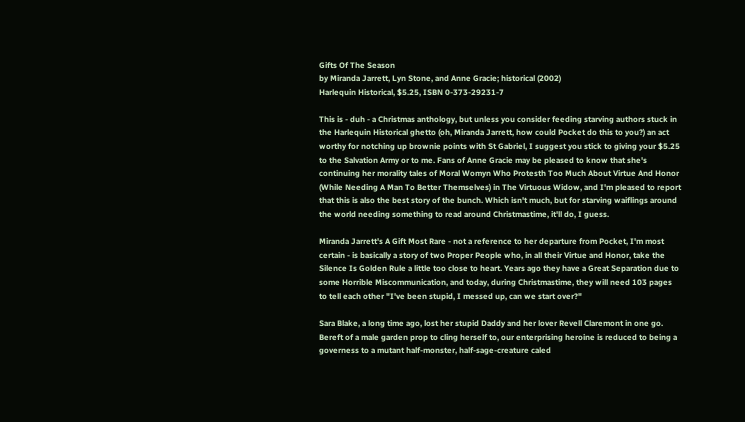Gifts Of The Season
by Miranda Jarrett, Lyn Stone, and Anne Gracie; historical (2002)
Harlequin Historical, $5.25, ISBN 0-373-29231-7

This is - duh - a Christmas anthology, but unless you consider feeding starving authors stuck in the Harlequin Historical ghetto (oh, Miranda Jarrett, how could Pocket do this to you?) an act worthy for notching up brownie points with St Gabriel, I suggest you stick to giving your $5.25 to the Salvation Army or to me. Fans of Anne Gracie may be pleased to know that she's continuing her morality tales of Moral Womyn Who Protesth Too Much About Virtue And Honor (While Needing A Man To Better Themselves) in The Virtuous Widow, and I'm pleased to report that this is also the best story of the bunch. Which isn't much, but for starving waiflings around the world needing something to read around Christmastime, it'll do, I guess.

Miranda Jarrett's A Gift Most Rare - not a reference to her departure from Pocket, I'm most certain - is basically a story of two Proper People who, in all their Virtue and Honor, take the Silence Is Golden Rule a little too close to heart. Years ago they have a Great Separation due to some Horrible Miscommunication, and today, during Christmastime, they will need 103 pages to tell each other "I've been stupid, I messed up, can we start over?"

Sara Blake, a long time ago, lost her stupid Daddy and her lover Revell Claremont in one go. Bereft of a male garden prop to cling herself to, our enterprising heroine is reduced to being a governess to a mutant half-monster, half-sage-creature caled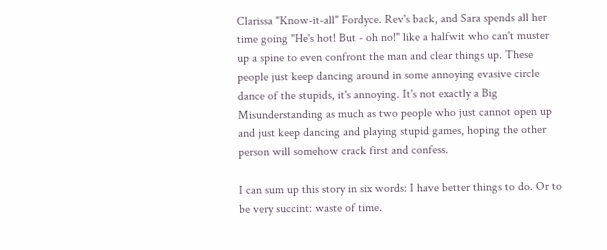Clarissa "Know-it-all" Fordyce. Rev's back, and Sara spends all her time going "He's hot! But - oh no!" like a halfwit who can't muster up a spine to even confront the man and clear things up. These people just keep dancing around in some annoying evasive circle dance of the stupids, it's annoying. It's not exactly a Big Misunderstanding as much as two people who just cannot open up and just keep dancing and playing stupid games, hoping the other person will somehow crack first and confess.

I can sum up this story in six words: I have better things to do. Or to be very succint: waste of time.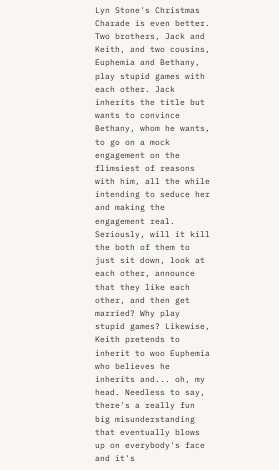Lyn Stone's Christmas Charade is even better. Two brothers, Jack and Keith, and two cousins, Euphemia and Bethany, play stupid games with each other. Jack inherits the title but wants to convince Bethany, whom he wants, to go on a mock engagement on the flimsiest of reasons with him, all the while intending to seduce her and making the engagement real. Seriously, will it kill the both of them to just sit down, look at each other, announce that they like each other, and then get married? Why play stupid games? Likewise, Keith pretends to inherit to woo Euphemia who believes he inherits and... oh, my head. Needless to say, there's a really fun big misunderstanding that eventually blows up on everybody's face and it's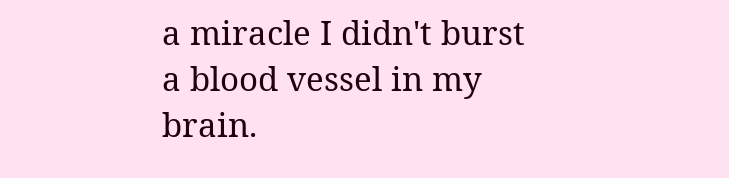a miracle I didn't burst a blood vessel in my brain.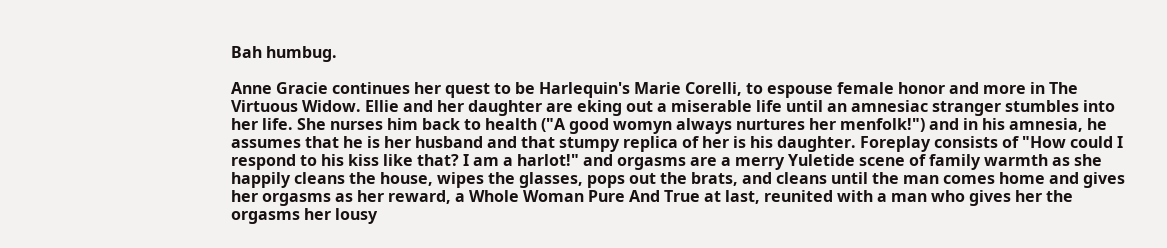Bah humbug.

Anne Gracie continues her quest to be Harlequin's Marie Corelli, to espouse female honor and more in The Virtuous Widow. Ellie and her daughter are eking out a miserable life until an amnesiac stranger stumbles into her life. She nurses him back to health ("A good womyn always nurtures her menfolk!") and in his amnesia, he assumes that he is her husband and that stumpy replica of her is his daughter. Foreplay consists of "How could I respond to his kiss like that? I am a harlot!" and orgasms are a merry Yuletide scene of family warmth as she happily cleans the house, wipes the glasses, pops out the brats, and cleans until the man comes home and gives her orgasms as her reward, a Whole Woman Pure And True at last, reunited with a man who gives her the orgasms her lousy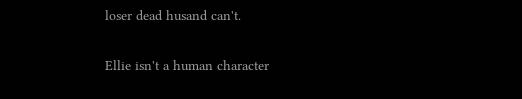loser dead husand can't.

Ellie isn't a human character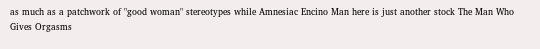as much as a patchwork of "good woman" stereotypes while Amnesiac Encino Man here is just another stock The Man Who Gives Orgasms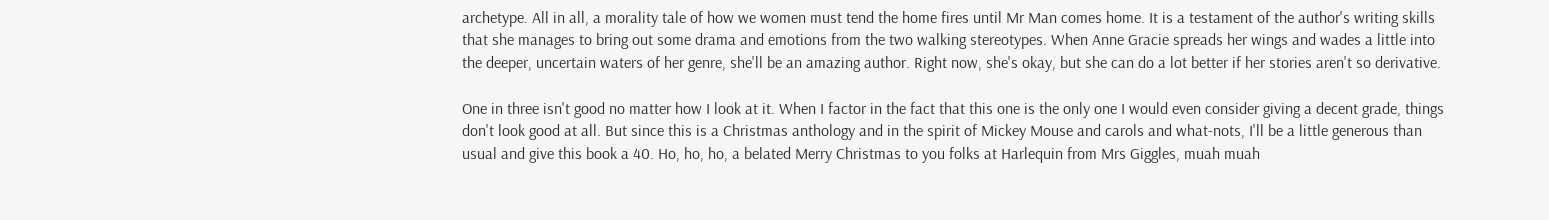archetype. All in all, a morality tale of how we women must tend the home fires until Mr Man comes home. It is a testament of the author's writing skills that she manages to bring out some drama and emotions from the two walking stereotypes. When Anne Gracie spreads her wings and wades a little into the deeper, uncertain waters of her genre, she'll be an amazing author. Right now, she's okay, but she can do a lot better if her stories aren't so derivative.

One in three isn't good no matter how I look at it. When I factor in the fact that this one is the only one I would even consider giving a decent grade, things don't look good at all. But since this is a Christmas anthology and in the spirit of Mickey Mouse and carols and what-nots, I'll be a little generous than usual and give this book a 40. Ho, ho, ho, a belated Merry Christmas to you folks at Harlequin from Mrs Giggles, muah muah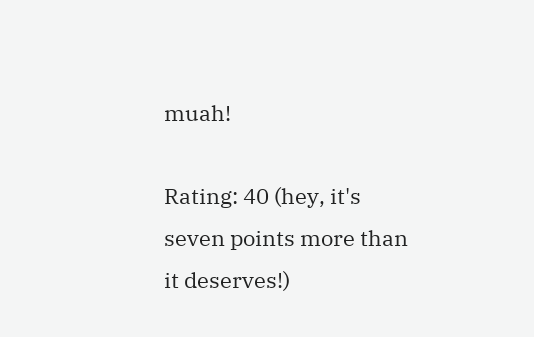muah!

Rating: 40 (hey, it's seven points more than it deserves!)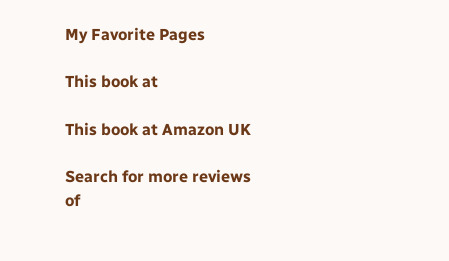My Favorite Pages

This book at

This book at Amazon UK

Search for more reviews of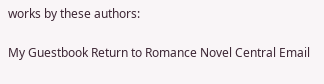works by these authors:

My Guestbook Return to Romance Novel Central Email